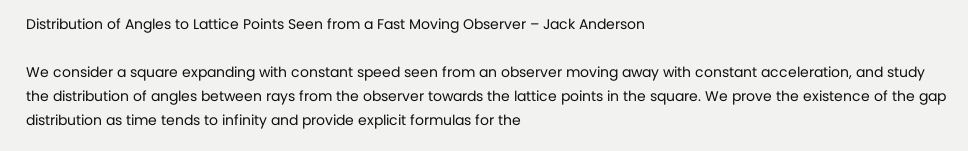Distribution of Angles to Lattice Points Seen from a Fast Moving Observer – Jack Anderson

We consider a square expanding with constant speed seen from an observer moving away with constant acceleration, and study the distribution of angles between rays from the observer towards the lattice points in the square. We prove the existence of the gap distribution as time tends to infinity and provide explicit formulas for the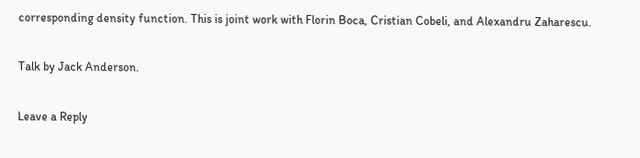corresponding density function. This is joint work with Florin Boca, Cristian Cobeli, and Alexandru Zaharescu.

Talk by Jack Anderson.

Leave a Reply